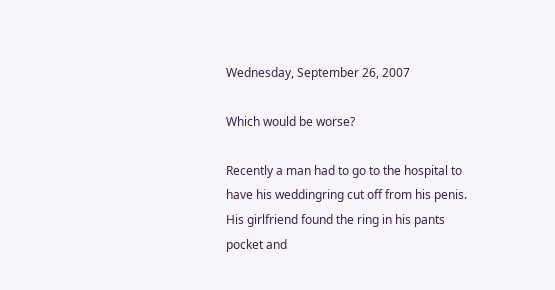Wednesday, September 26, 2007

Which would be worse?

Recently a man had to go to the hospital to have his weddingring cut off from his penis. His girlfriend found the ring in his pants pocket and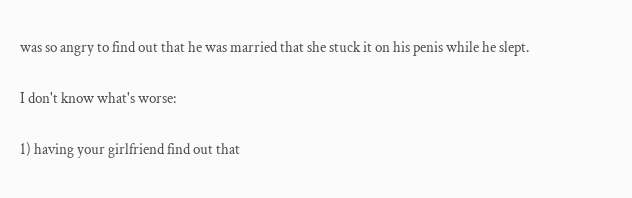was so angry to find out that he was married that she stuck it on his penis while he slept.

I don't know what's worse:

1) having your girlfriend find out that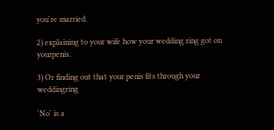you're married.

2) explaining to your wife how your wedding ring got on yourpenis.

3) Or finding out that your penis fits through your weddingring

'No' is a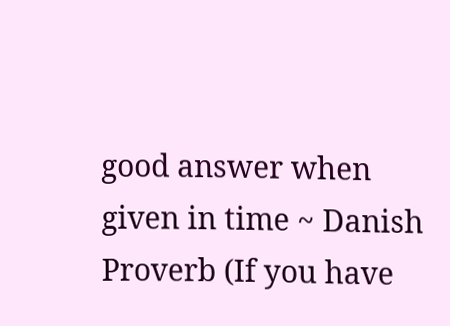good answer when given in time ~ Danish Proverb (If you have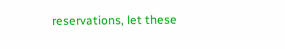reservations, let these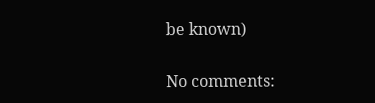be known)

No comments: